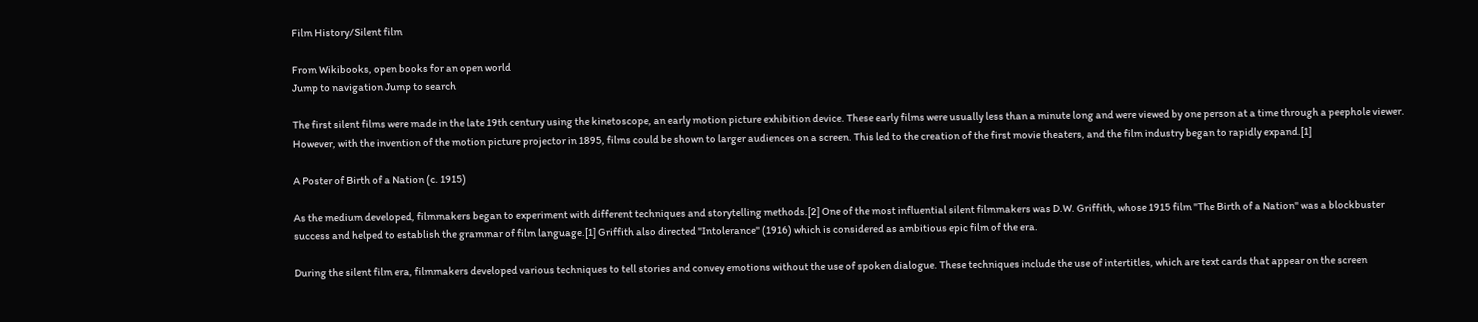Film History/Silent film

From Wikibooks, open books for an open world
Jump to navigation Jump to search

The first silent films were made in the late 19th century using the kinetoscope, an early motion picture exhibition device. These early films were usually less than a minute long and were viewed by one person at a time through a peephole viewer. However, with the invention of the motion picture projector in 1895, films could be shown to larger audiences on a screen. This led to the creation of the first movie theaters, and the film industry began to rapidly expand.[1]

A Poster of Birth of a Nation (c. 1915)

As the medium developed, filmmakers began to experiment with different techniques and storytelling methods.[2] One of the most influential silent filmmakers was D.W. Griffith, whose 1915 film "The Birth of a Nation" was a blockbuster success and helped to establish the grammar of film language.[1] Griffith also directed "Intolerance" (1916) which is considered as ambitious epic film of the era.

During the silent film era, filmmakers developed various techniques to tell stories and convey emotions without the use of spoken dialogue. These techniques include the use of intertitles, which are text cards that appear on the screen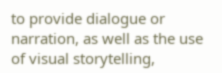to provide dialogue or narration, as well as the use of visual storytelling,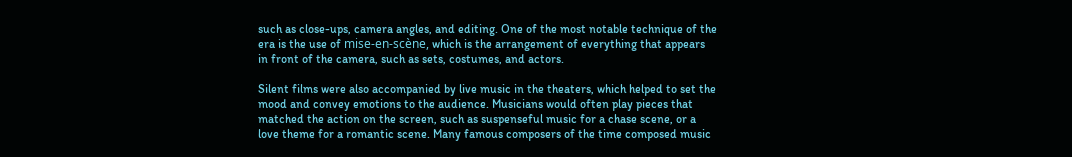such as close-ups, camera angles, and editing. One of the most notable technique of the era is the use of mise-en-scène, which is the arrangement of everything that appears in front of the camera, such as sets, costumes, and actors.

Silent films were also accompanied by live music in the theaters, which helped to set the mood and convey emotions to the audience. Musicians would often play pieces that matched the action on the screen, such as suspenseful music for a chase scene, or a love theme for a romantic scene. Many famous composers of the time composed music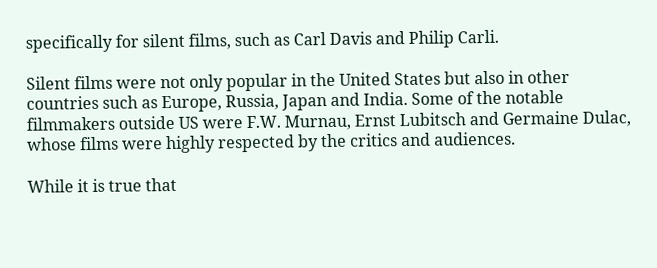specifically for silent films, such as Carl Davis and Philip Carli.

Silent films were not only popular in the United States but also in other countries such as Europe, Russia, Japan and India. Some of the notable filmmakers outside US were F.W. Murnau, Ernst Lubitsch and Germaine Dulac, whose films were highly respected by the critics and audiences.

While it is true that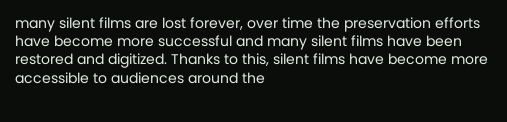many silent films are lost forever, over time the preservation efforts have become more successful and many silent films have been restored and digitized. Thanks to this, silent films have become more accessible to audiences around the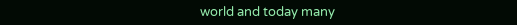world and today many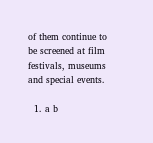of them continue to be screened at film festivals, museums and special events.

  1. a b